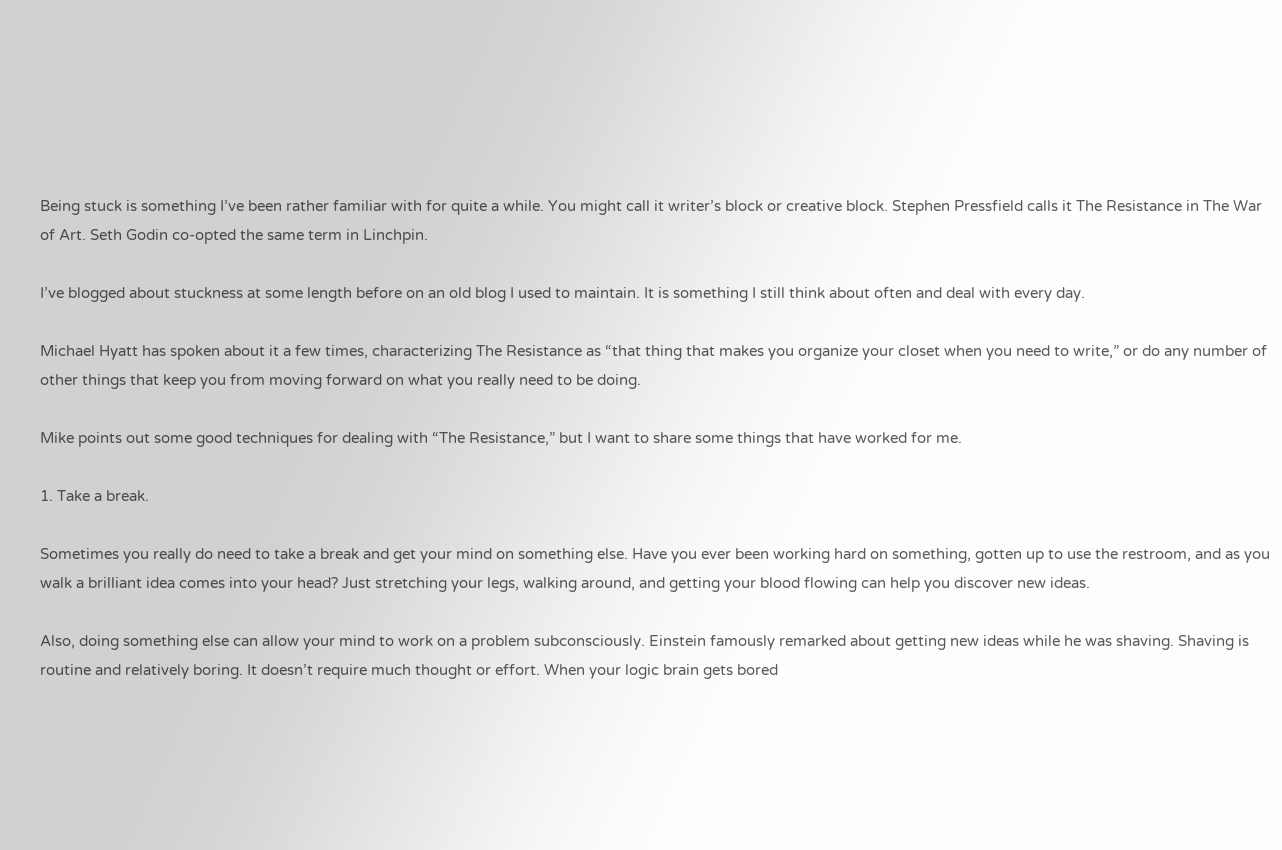Being stuck is something I’ve been rather familiar with for quite a while. You might call it writer’s block or creative block. Stephen Pressfield calls it The Resistance in The War of Art. Seth Godin co-opted the same term in Linchpin.

I’ve blogged about stuckness at some length before on an old blog I used to maintain. It is something I still think about often and deal with every day.

Michael Hyatt has spoken about it a few times, characterizing The Resistance as “that thing that makes you organize your closet when you need to write,” or do any number of other things that keep you from moving forward on what you really need to be doing.

Mike points out some good techniques for dealing with “The Resistance,” but I want to share some things that have worked for me.

1. Take a break.

Sometimes you really do need to take a break and get your mind on something else. Have you ever been working hard on something, gotten up to use the restroom, and as you walk a brilliant idea comes into your head? Just stretching your legs, walking around, and getting your blood flowing can help you discover new ideas.

Also, doing something else can allow your mind to work on a problem subconsciously. Einstein famously remarked about getting new ideas while he was shaving. Shaving is routine and relatively boring. It doesn’t require much thought or effort. When your logic brain gets bored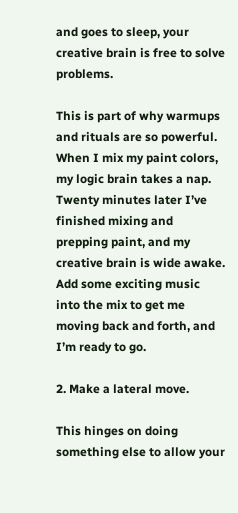and goes to sleep, your creative brain is free to solve problems.

This is part of why warmups and rituals are so powerful. When I mix my paint colors, my logic brain takes a nap. Twenty minutes later I’ve finished mixing and prepping paint, and my creative brain is wide awake. Add some exciting music into the mix to get me moving back and forth, and I’m ready to go.

2. Make a lateral move.

This hinges on doing something else to allow your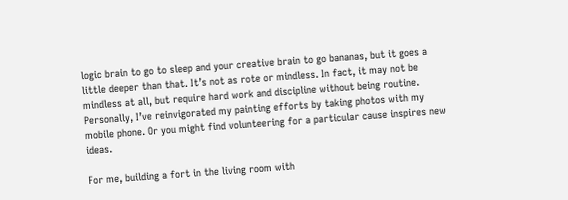logic brain to go to sleep and your creative brain to go bananas, but it goes a little deeper than that. It’s not as rote or mindless. In fact, it may not be mindless at all, but require hard work and discipline without being routine. Personally, I’ve reinvigorated my painting efforts by taking photos with my mobile phone. Or you might find volunteering for a particular cause inspires new ideas.

For me, building a fort in the living room with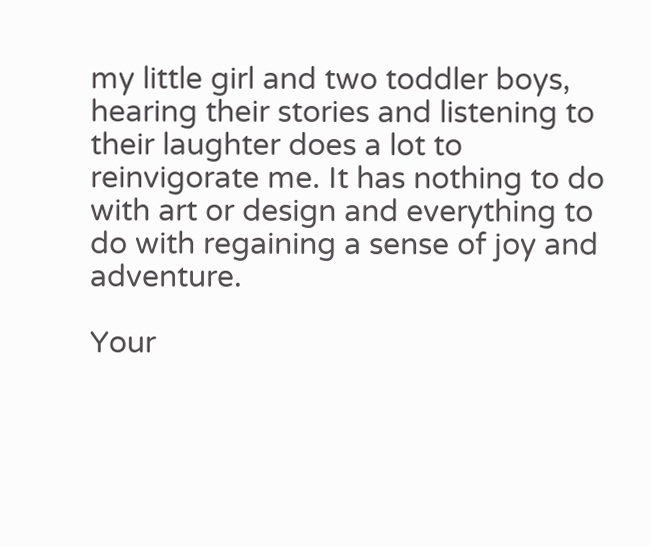my little girl and two toddler boys, hearing their stories and listening to their laughter does a lot to reinvigorate me. It has nothing to do with art or design and everything to do with regaining a sense of joy and adventure.

Your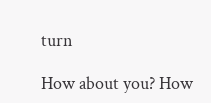turn

How about you? How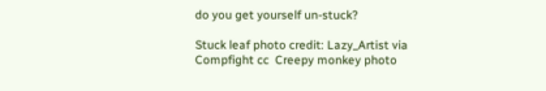do you get yourself un-stuck?

Stuck leaf photo credit: Lazy_Artist via Compfight cc  Creepy monkey photo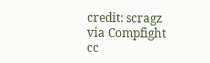credit: scragz via Compfight cc